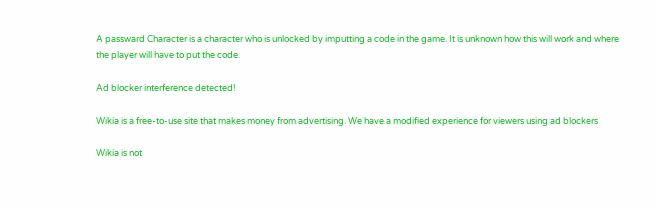A passward Character is a character who is unlocked by imputting a code in the game. It is unknown how this will work and where the player will have to put the code.

Ad blocker interference detected!

Wikia is a free-to-use site that makes money from advertising. We have a modified experience for viewers using ad blockers

Wikia is not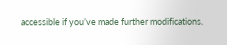accessible if you’ve made further modifications.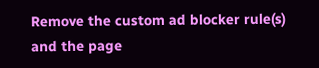Remove the custom ad blocker rule(s) and the page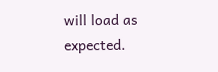will load as expected.